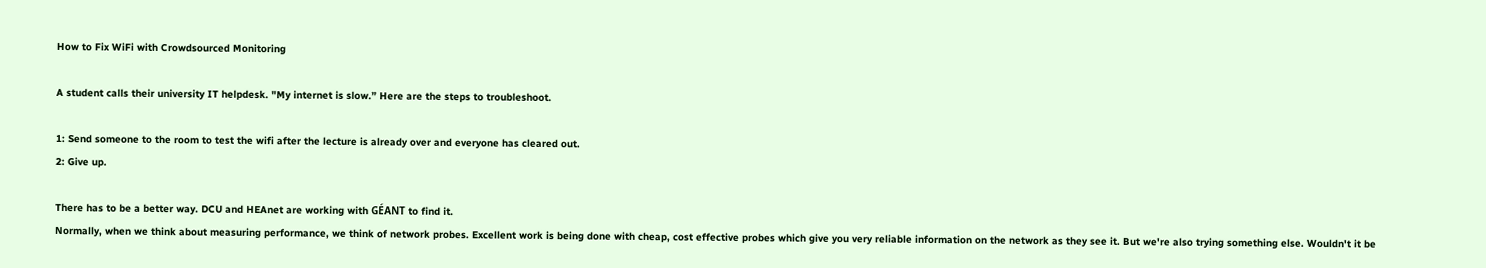How to Fix WiFi with Crowdsourced Monitoring

A student calls their university IT helpdesk. "My internet is slow.” Here are the steps to troubleshoot.

1: Send someone to the room to test the wifi after the lecture is already over and everyone has cleared out.
2: Give up.

There has to be a better way. DCU and HEAnet are working with GÉANT to find it.
Normally, when we think about measuring performance, we think of network probes. Excellent work is being done with cheap, cost effective probes which give you very reliable information on the network as they see it. But we're also trying something else. Wouldn't it be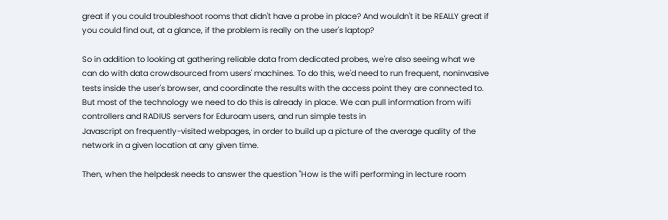great if you could troubleshoot rooms that didn't have a probe in place? And wouldn't it be REALLY great if you could find out, at a glance, if the problem is really on the user's laptop?

So in addition to looking at gathering reliable data from dedicated probes, we're also seeing what we can do with data crowdsourced from users' machines. To do this, we'd need to run frequent, noninvasive tests inside the user's browser, and coordinate the results with the access point they are connected to. But most of the technology we need to do this is already in place. We can pull information from wifi controllers and RADIUS servers for Eduroam users, and run simple tests in
Javascript on frequently-visited webpages, in order to build up a picture of the average quality of the network in a given location at any given time.

Then, when the helpdesk needs to answer the question "How is the wifi performing in lecture room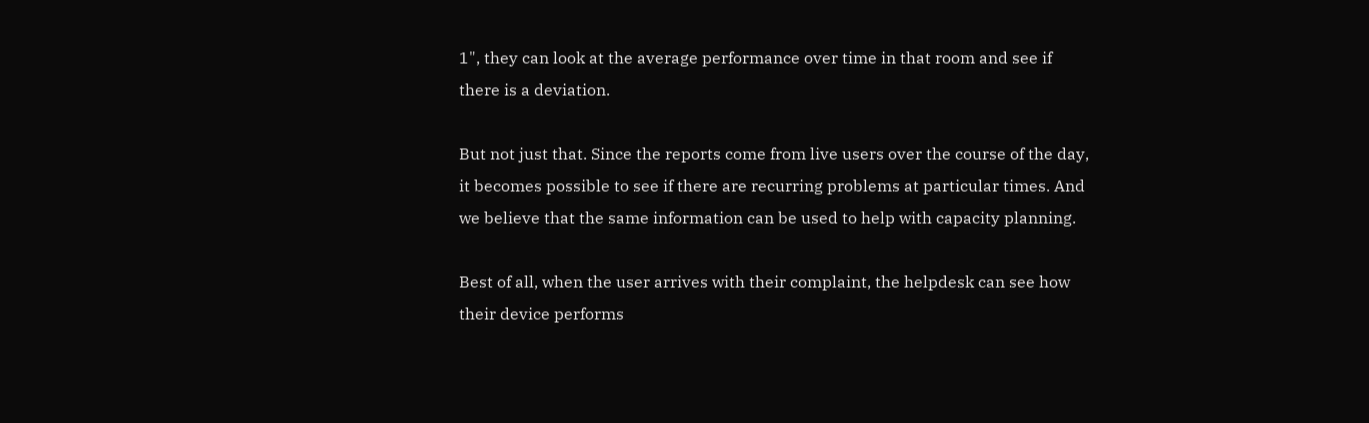1", they can look at the average performance over time in that room and see if there is a deviation.

But not just that. Since the reports come from live users over the course of the day, it becomes possible to see if there are recurring problems at particular times. And we believe that the same information can be used to help with capacity planning.

Best of all, when the user arrives with their complaint, the helpdesk can see how their device performs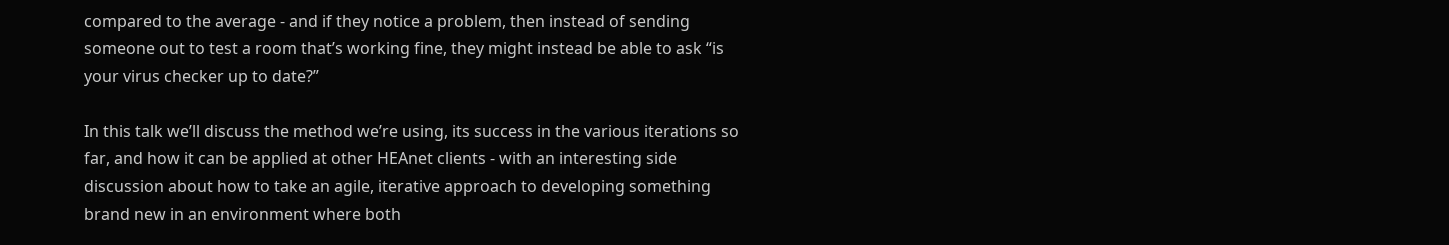compared to the average - and if they notice a problem, then instead of sending someone out to test a room that’s working fine, they might instead be able to ask “is your virus checker up to date?”

In this talk we’ll discuss the method we’re using, its success in the various iterations so far, and how it can be applied at other HEAnet clients - with an interesting side discussion about how to take an agile, iterative approach to developing something brand new in an environment where both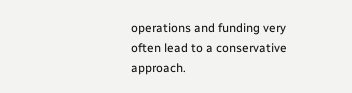operations and funding very often lead to a conservative approach.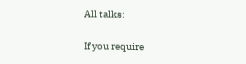All talks:

If you require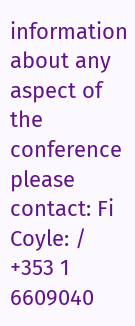information about any aspect of the conference please contact: Fi Coyle: / +353 1 6609040